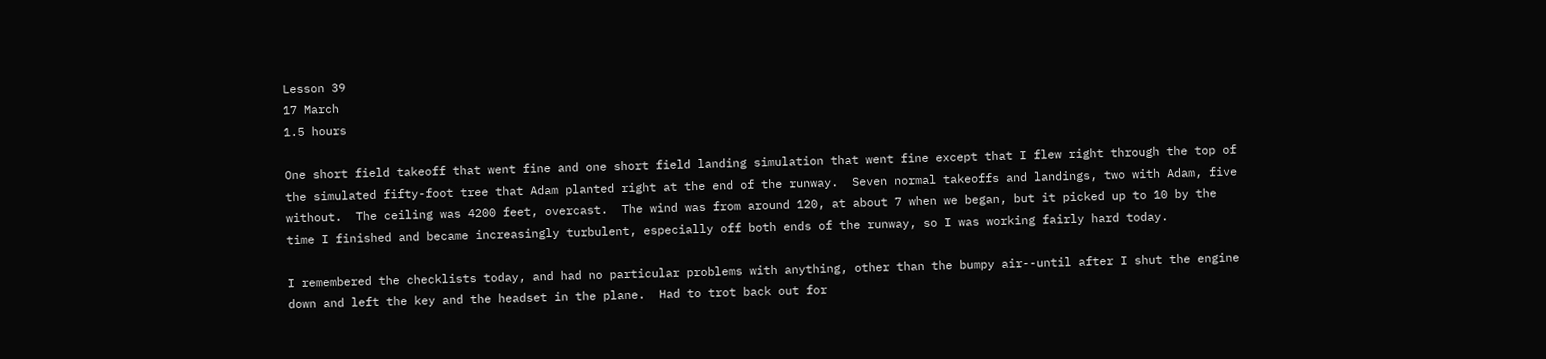Lesson 39
17 March
1.5 hours

One short field takeoff that went fine and one short field landing simulation that went fine except that I flew right through the top of the simulated fifty-foot tree that Adam planted right at the end of the runway.  Seven normal takeoffs and landings, two with Adam, five without.  The ceiling was 4200 feet, overcast.  The wind was from around 120, at about 7 when we began, but it picked up to 10 by the time I finished and became increasingly turbulent, especially off both ends of the runway, so I was working fairly hard today.

I remembered the checklists today, and had no particular problems with anything, other than the bumpy air--until after I shut the engine down and left the key and the headset in the plane.  Had to trot back out for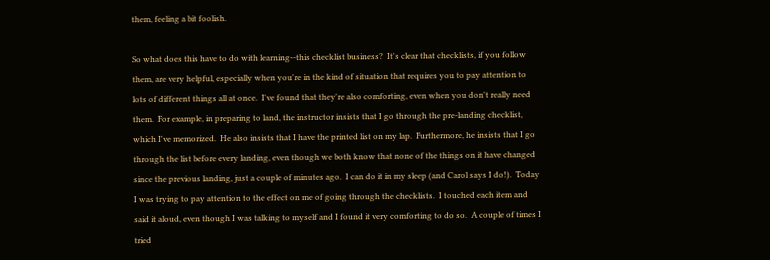them, feeling a bit foolish.

So what does this have to do with learning--this checklist business?  It's clear that checklists, if you follow them, are very helpful, especially when you're in the kind of situation that requires you to pay attention to lots of different things all at once.  I've found that they're also comforting, even when you don't really need them.  For example, in preparing to land, the instructor insists that I go through the pre-landing checklist, which I've memorized.  He also insists that I have the printed list on my lap.  Furthermore, he insists that I go through the list before every landing, even though we both know that none of the things on it have changed since the previous landing, just a couple of minutes ago.  I can do it in my sleep (and Carol says I do!).  Today I was trying to pay attention to the effect on me of going through the checklists.  I touched each item and said it aloud, even though I was talking to myself and I found it very comforting to do so.  A couple of times I tried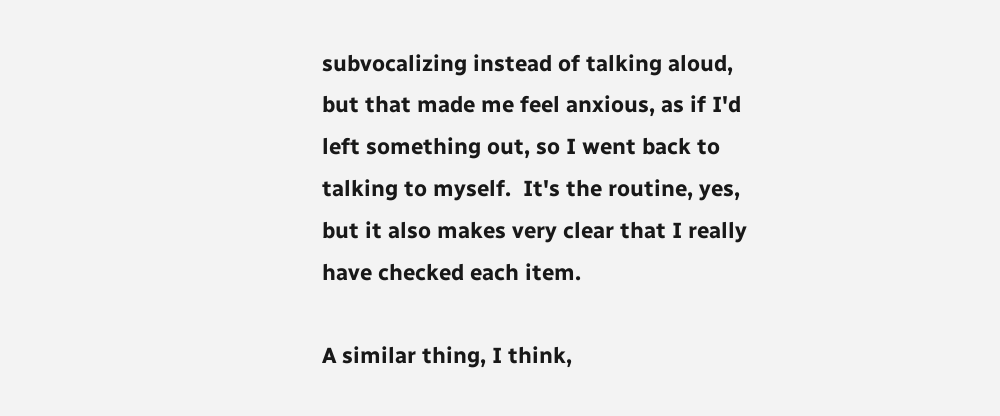subvocalizing instead of talking aloud, but that made me feel anxious, as if I'd left something out, so I went back to talking to myself.  It's the routine, yes, but it also makes very clear that I really have checked each item.

A similar thing, I think,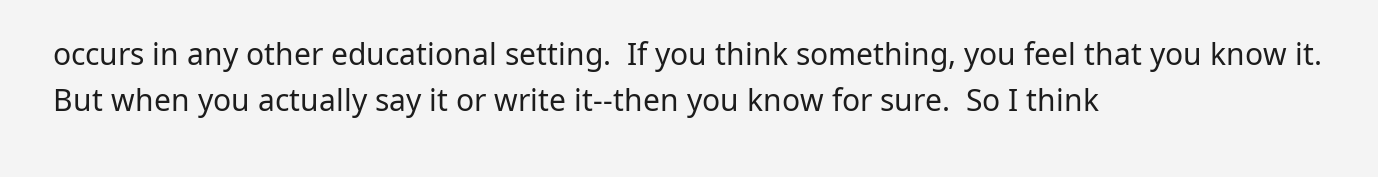occurs in any other educational setting.  If you think something, you feel that you know it.  But when you actually say it or write it--then you know for sure.  So I think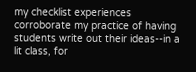my checklist experiences corroborate my practice of having students write out their ideas--in a lit class, for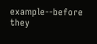example--before they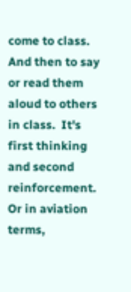come to class.  And then to say or read them aloud to others in class.  It's first thinking and second reinforcement.  Or in aviation terms,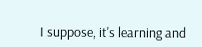I suppose, it's learning and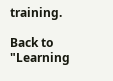training.

Back to "Learning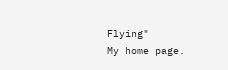Flying"
My home page.